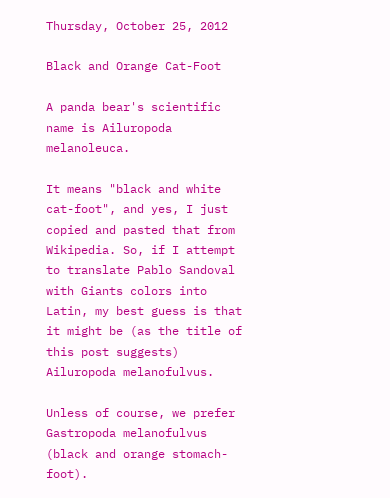Thursday, October 25, 2012

Black and Orange Cat-Foot

A panda bear's scientific name is Ailuropoda melanoleuca.

It means "black and white cat-foot", and yes, I just copied and pasted that from Wikipedia. So, if I attempt to translate Pablo Sandoval with Giants colors into Latin, my best guess is that it might be (as the title of this post suggests) Ailuropoda melanofulvus.

Unless of course, we prefer Gastropoda melanofulvus (black and orange stomach-foot).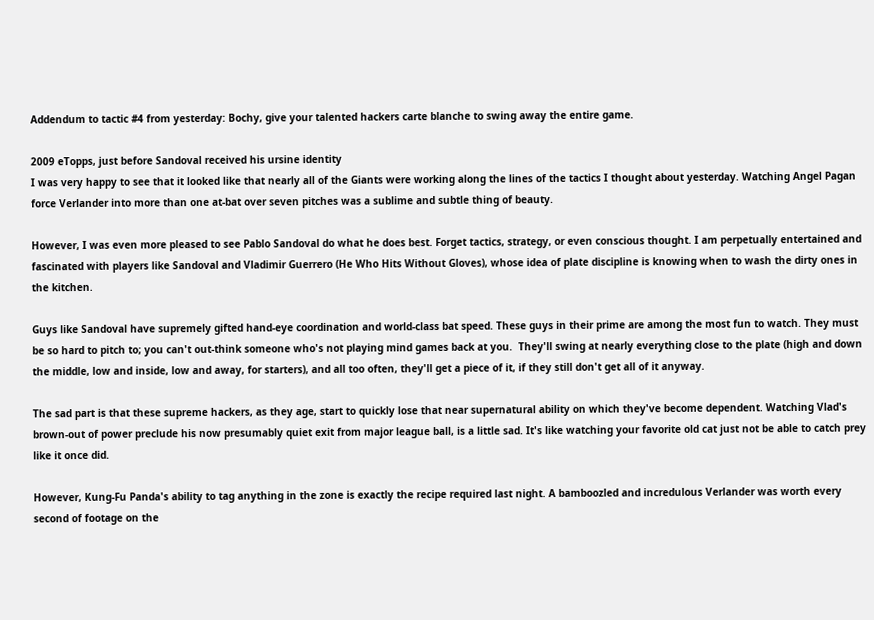Addendum to tactic #4 from yesterday: Bochy, give your talented hackers carte blanche to swing away the entire game.

2009 eTopps, just before Sandoval received his ursine identity
I was very happy to see that it looked like that nearly all of the Giants were working along the lines of the tactics I thought about yesterday. Watching Angel Pagan force Verlander into more than one at-bat over seven pitches was a sublime and subtle thing of beauty.

However, I was even more pleased to see Pablo Sandoval do what he does best. Forget tactics, strategy, or even conscious thought. I am perpetually entertained and fascinated with players like Sandoval and Vladimir Guerrero (He Who Hits Without Gloves), whose idea of plate discipline is knowing when to wash the dirty ones in the kitchen.

Guys like Sandoval have supremely gifted hand-eye coordination and world-class bat speed. These guys in their prime are among the most fun to watch. They must be so hard to pitch to; you can't out-think someone who's not playing mind games back at you.  They'll swing at nearly everything close to the plate (high and down the middle, low and inside, low and away, for starters), and all too often, they'll get a piece of it, if they still don't get all of it anyway.

The sad part is that these supreme hackers, as they age, start to quickly lose that near supernatural ability on which they've become dependent. Watching Vlad's brown-out of power preclude his now presumably quiet exit from major league ball, is a little sad. It's like watching your favorite old cat just not be able to catch prey like it once did.

However, Kung-Fu Panda's ability to tag anything in the zone is exactly the recipe required last night. A bamboozled and incredulous Verlander was worth every second of footage on the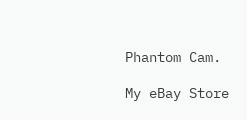Phantom Cam.

My eBay Store